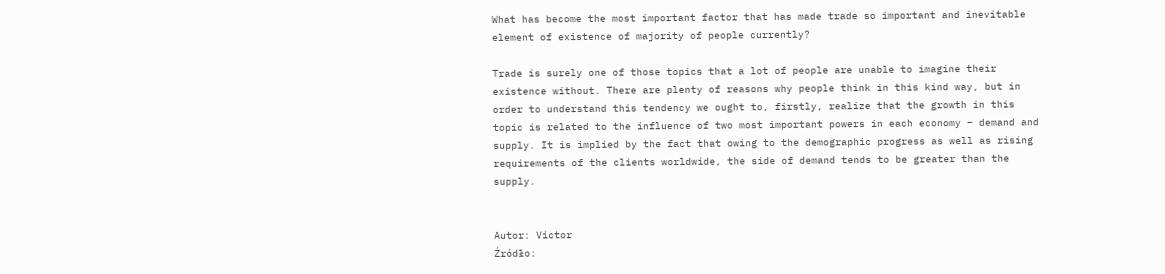What has become the most important factor that has made trade so important and inevitable element of existence of majority of people currently?

Trade is surely one of those topics that a lot of people are unable to imagine their existence without. There are plenty of reasons why people think in this kind way, but in order to understand this tendency we ought to, firstly, realize that the growth in this topic is related to the influence of two most important powers in each economy – demand and supply. It is implied by the fact that owing to the demographic progress as well as rising requirements of the clients worldwide, the side of demand tends to be greater than the supply.


Autor: Victor
Źródło: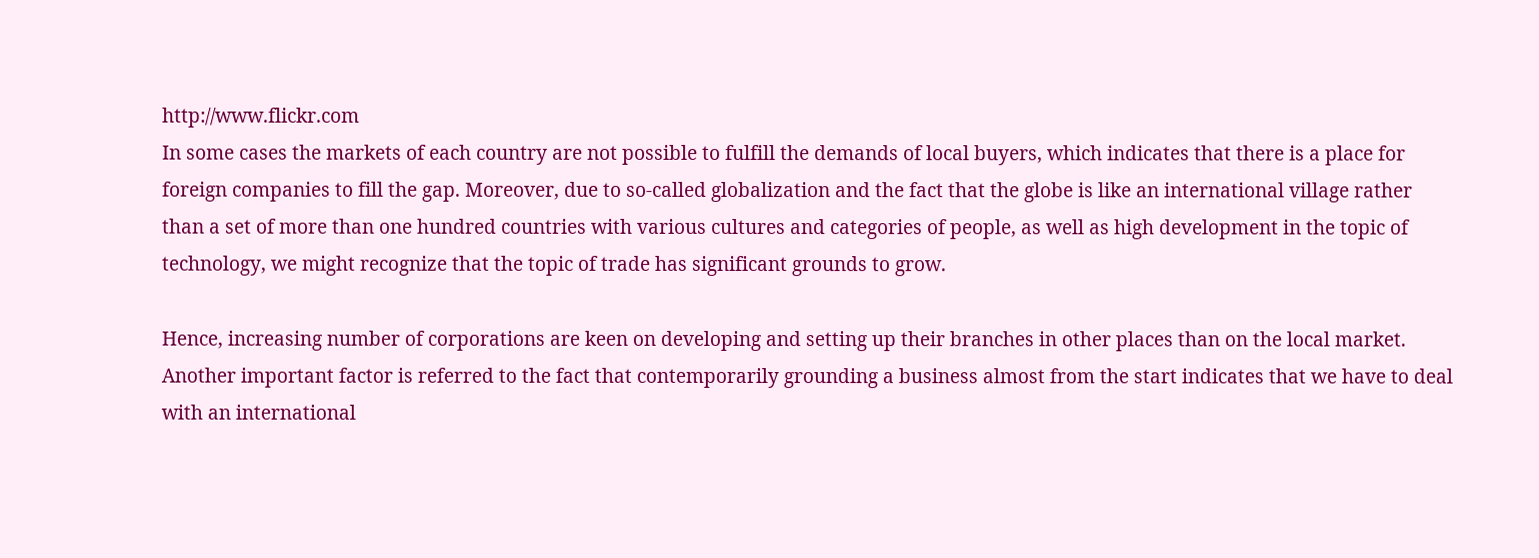http://www.flickr.com
In some cases the markets of each country are not possible to fulfill the demands of local buyers, which indicates that there is a place for foreign companies to fill the gap. Moreover, due to so-called globalization and the fact that the globe is like an international village rather than a set of more than one hundred countries with various cultures and categories of people, as well as high development in the topic of technology, we might recognize that the topic of trade has significant grounds to grow.

Hence, increasing number of corporations are keen on developing and setting up their branches in other places than on the local market. Another important factor is referred to the fact that contemporarily grounding a business almost from the start indicates that we have to deal with an international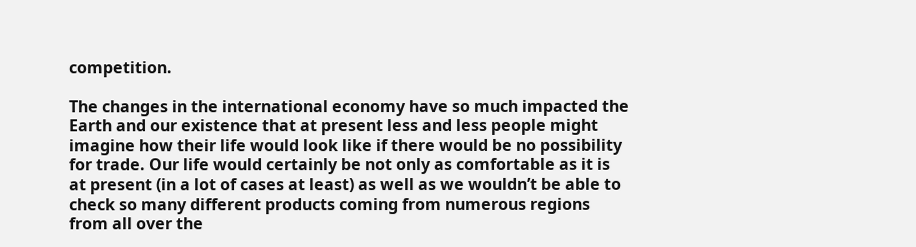competition.

The changes in the international economy have so much impacted the Earth and our existence that at present less and less people might imagine how their life would look like if there would be no possibility for trade. Our life would certainly be not only as comfortable as it is at present (in a lot of cases at least) as well as we wouldn’t be able to check so many different products coming from numerous regions from all over the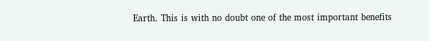Earth. This is with no doubt one of the most important benefits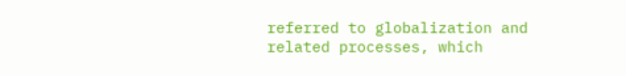referred to globalization and related processes, which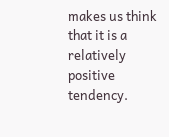makes us think that it is a relatively positive tendency.